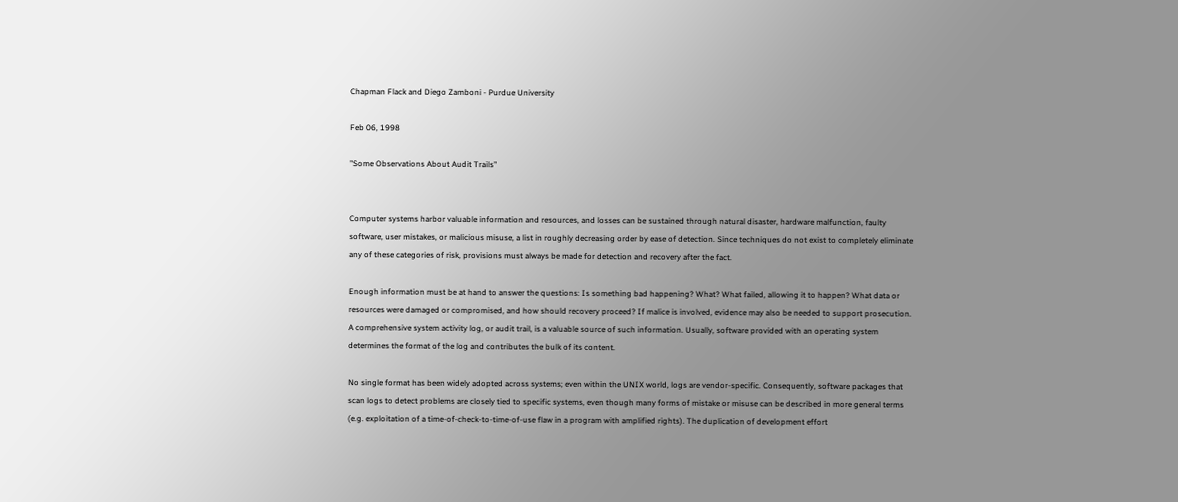Chapman Flack and Diego Zamboni - Purdue University

Feb 06, 1998

"Some Observations About Audit Trails"


Computer systems harbor valuable information and resources, and losses can be sustained through natural disaster, hardware malfunction, faulty software, user mistakes, or malicious misuse, a list in roughly decreasing order by ease of detection. Since techniques do not exist to completely eliminate any of these categories of risk, provisions must always be made for detection and recovery after the fact.

Enough information must be at hand to answer the questions: Is something bad happening? What? What failed, allowing it to happen? What data or resources were damaged or compromised, and how should recovery proceed? If malice is involved, evidence may also be needed to support prosecution. A comprehensive system activity log, or audit trail, is a valuable source of such information. Usually, software provided with an operating system determines the format of the log and contributes the bulk of its content.

No single format has been widely adopted across systems; even within the UNIX world, logs are vendor-specific. Consequently, software packages that scan logs to detect problems are closely tied to specific systems, even though many forms of mistake or misuse can be described in more general terms (e.g. exploitation of a time-of-check-to-time-of-use flaw in a program with amplified rights). The duplication of development effort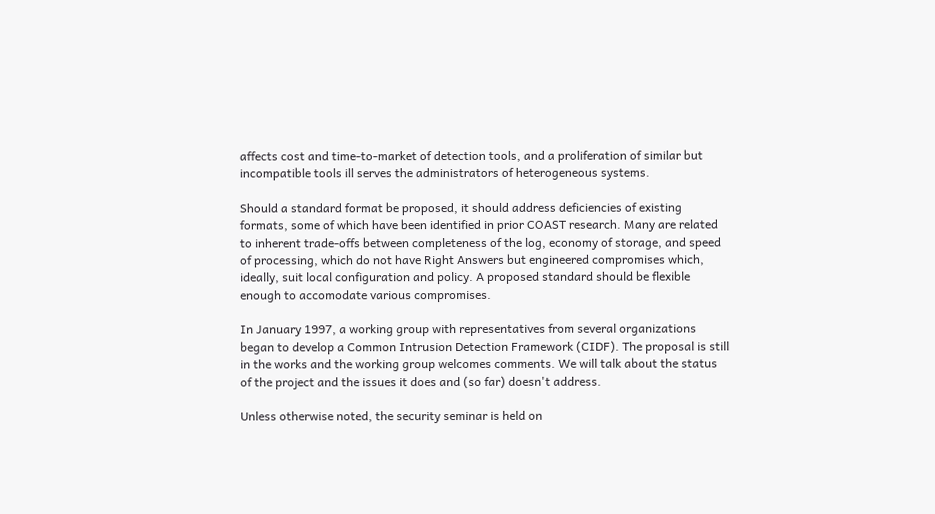affects cost and time-to-market of detection tools, and a proliferation of similar but incompatible tools ill serves the administrators of heterogeneous systems.

Should a standard format be proposed, it should address deficiencies of existing formats, some of which have been identified in prior COAST research. Many are related to inherent trade-offs between completeness of the log, economy of storage, and speed of processing, which do not have Right Answers but engineered compromises which, ideally, suit local configuration and policy. A proposed standard should be flexible enough to accomodate various compromises.

In January 1997, a working group with representatives from several organizations began to develop a Common Intrusion Detection Framework (CIDF). The proposal is still in the works and the working group welcomes comments. We will talk about the status of the project and the issues it does and (so far) doesn't address.

Unless otherwise noted, the security seminar is held on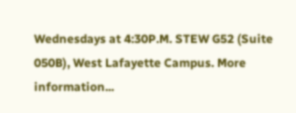Wednesdays at 4:30P.M. STEW G52 (Suite 050B), West Lafayette Campus. More information...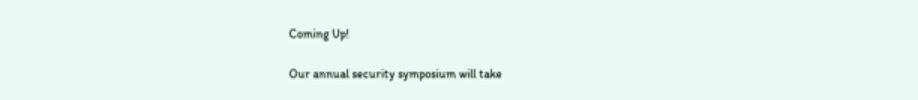Coming Up!

Our annual security symposium will take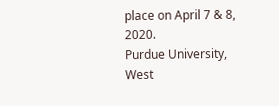place on April 7 & 8, 2020.
Purdue University, West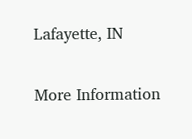Lafayette, IN

More Information